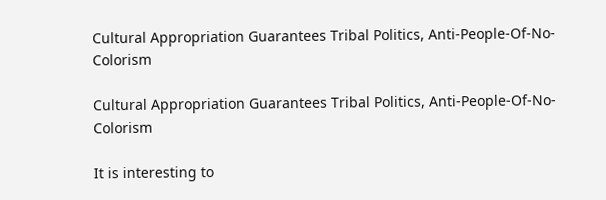Cultural Appropriation Guarantees Tribal Politics, Anti-People-Of-No-Colorism

Cultural Appropriation Guarantees Tribal Politics, Anti-People-Of-No-Colorism

It is interesting to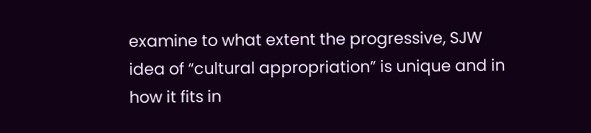examine to what extent the progressive, SJW idea of “cultural appropriation” is unique and in how it fits in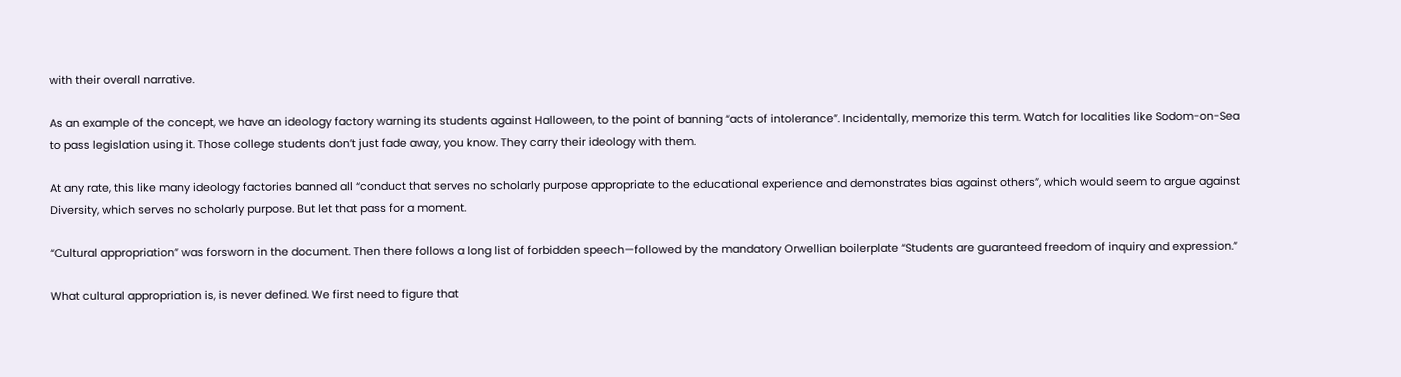with their overall narrative.

As an example of the concept, we have an ideology factory warning its students against Halloween, to the point of banning “acts of intolerance”. Incidentally, memorize this term. Watch for localities like Sodom-on-Sea to pass legislation using it. Those college students don’t just fade away, you know. They carry their ideology with them.

At any rate, this like many ideology factories banned all “conduct that serves no scholarly purpose appropriate to the educational experience and demonstrates bias against others”, which would seem to argue against Diversity, which serves no scholarly purpose. But let that pass for a moment.

“Cultural appropriation” was forsworn in the document. Then there follows a long list of forbidden speech—followed by the mandatory Orwellian boilerplate “Students are guaranteed freedom of inquiry and expression.”

What cultural appropriation is, is never defined. We first need to figure that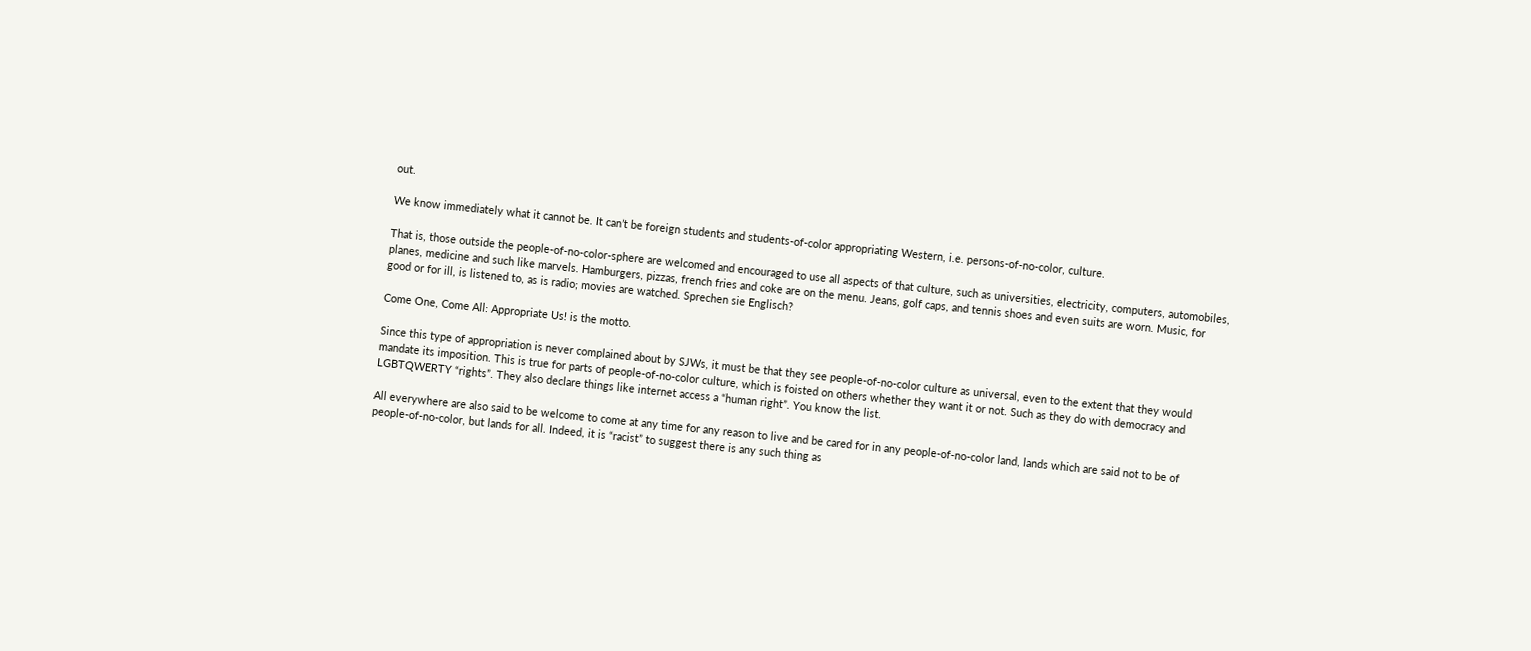out.

We know immediately what it cannot be. It can’t be foreign students and students-of-color appropriating Western, i.e. persons-of-no-color, culture.

That is, those outside the people-of-no-color-sphere are welcomed and encouraged to use all aspects of that culture, such as universities, electricity, computers, automobiles, planes, medicine and such like marvels. Hamburgers, pizzas, french fries and coke are on the menu. Jeans, golf caps, and tennis shoes and even suits are worn. Music, for good or for ill, is listened to, as is radio; movies are watched. Sprechen sie Englisch?

Come One, Come All: Appropriate Us! is the motto.

Since this type of appropriation is never complained about by SJWs, it must be that they see people-of-no-color culture as universal, even to the extent that they would mandate its imposition. This is true for parts of people-of-no-color culture, which is foisted on others whether they want it or not. Such as they do with democracy and LGBTQWERTY “rights”. They also declare things like internet access a “human right”. You know the list.

All everywhere are also said to be welcome to come at any time for any reason to live and be cared for in any people-of-no-color land, lands which are said not to be of people-of-no-color, but lands for all. Indeed, it is “racist” to suggest there is any such thing as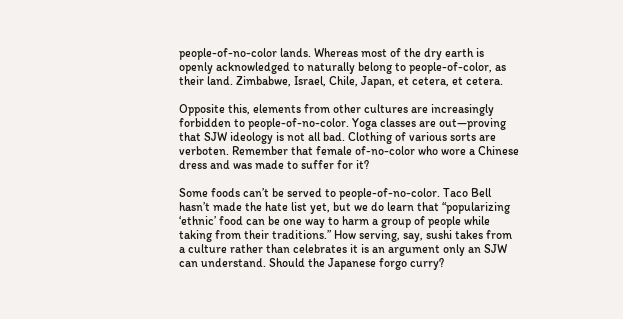people-of-no-color lands. Whereas most of the dry earth is openly acknowledged to naturally belong to people-of-color, as their land. Zimbabwe, Israel, Chile, Japan, et cetera, et cetera.

Opposite this, elements from other cultures are increasingly forbidden to people-of-no-color. Yoga classes are out—proving that SJW ideology is not all bad. Clothing of various sorts are verboten. Remember that female of-no-color who wore a Chinese dress and was made to suffer for it?

Some foods can’t be served to people-of-no-color. Taco Bell hasn’t made the hate list yet, but we do learn that “popularizing ‘ethnic’ food can be one way to harm a group of people while taking from their traditions.” How serving, say, sushi takes from a culture rather than celebrates it is an argument only an SJW can understand. Should the Japanese forgo curry?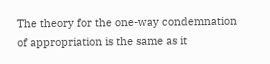The theory for the one-way condemnation of appropriation is the same as it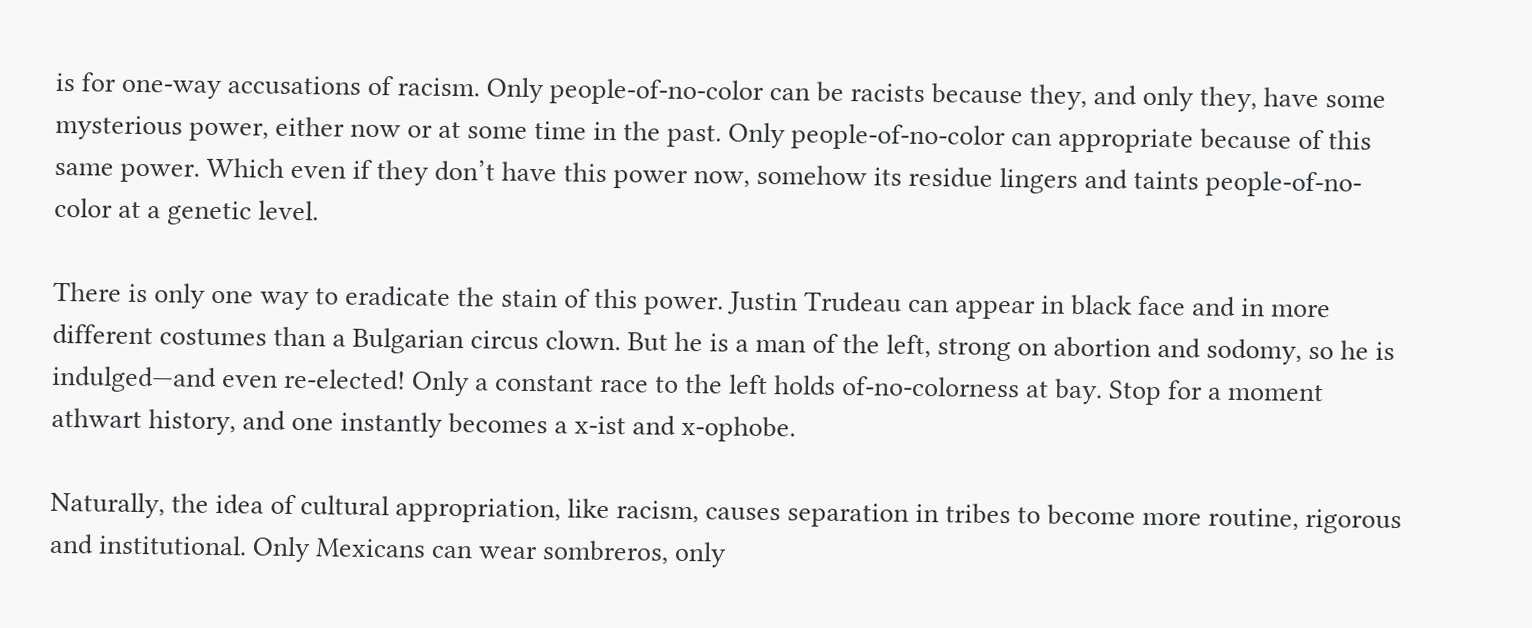is for one-way accusations of racism. Only people-of-no-color can be racists because they, and only they, have some mysterious power, either now or at some time in the past. Only people-of-no-color can appropriate because of this same power. Which even if they don’t have this power now, somehow its residue lingers and taints people-of-no-color at a genetic level.

There is only one way to eradicate the stain of this power. Justin Trudeau can appear in black face and in more different costumes than a Bulgarian circus clown. But he is a man of the left, strong on abortion and sodomy, so he is indulged—and even re-elected! Only a constant race to the left holds of-no-colorness at bay. Stop for a moment athwart history, and one instantly becomes a x-ist and x-ophobe.

Naturally, the idea of cultural appropriation, like racism, causes separation in tribes to become more routine, rigorous and institutional. Only Mexicans can wear sombreros, only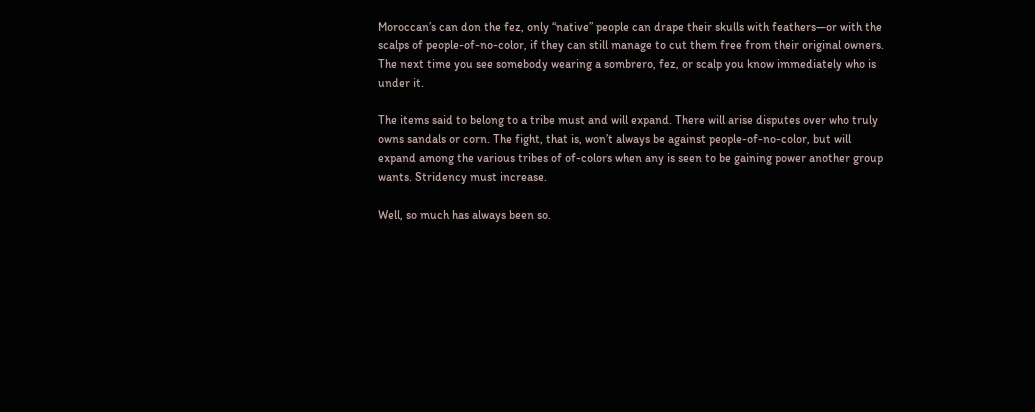Moroccan’s can don the fez, only “native” people can drape their skulls with feathers—or with the scalps of people-of-no-color, if they can still manage to cut them free from their original owners. The next time you see somebody wearing a sombrero, fez, or scalp you know immediately who is under it.

The items said to belong to a tribe must and will expand. There will arise disputes over who truly owns sandals or corn. The fight, that is, won’t always be against people-of-no-color, but will expand among the various tribes of of-colors when any is seen to be gaining power another group wants. Stridency must increase.

Well, so much has always been so.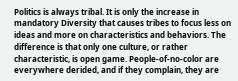Politics is always tribal. It is only the increase in mandatory Diversity that causes tribes to focus less on ideas and more on characteristics and behaviors. The difference is that only one culture, or rather characteristic, is open game. People-of-no-color are everywhere derided, and if they complain, they are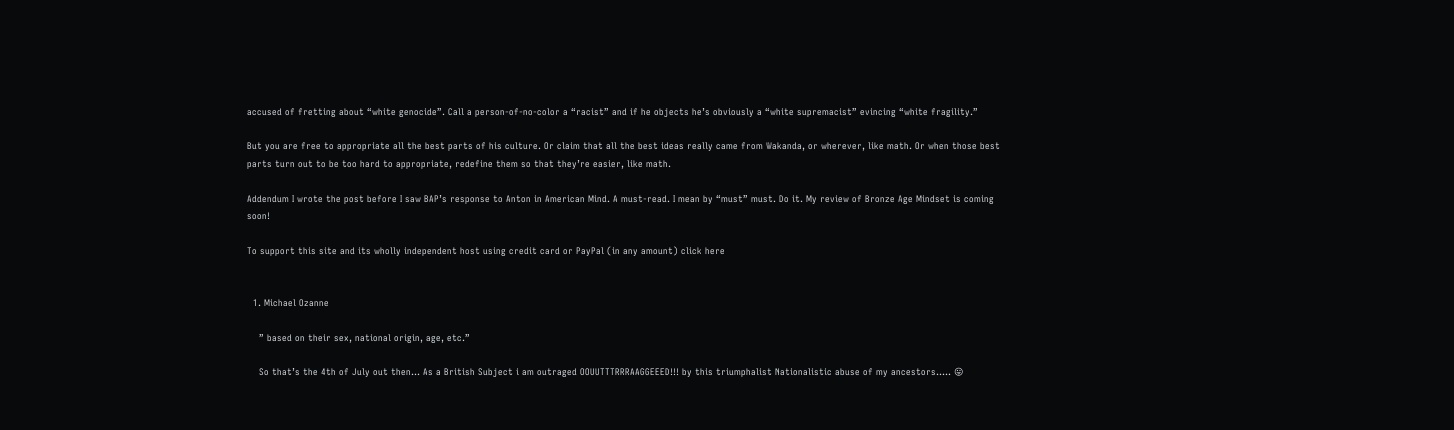accused of fretting about “white genocide”. Call a person-of-no-color a “racist” and if he objects he’s obviously a “white supremacist” evincing “white fragility.”

But you are free to appropriate all the best parts of his culture. Or claim that all the best ideas really came from Wakanda, or wherever, like math. Or when those best parts turn out to be too hard to appropriate, redefine them so that they’re easier, like math.

Addendum I wrote the post before I saw BAP’s response to Anton in American Mind. A must-read. I mean by “must” must. Do it. My review of Bronze Age Mindset is coming soon!

To support this site and its wholly independent host using credit card or PayPal (in any amount) click here


  1. Michael Ozanne

    ” based on their sex, national origin, age, etc.”

    So that’s the 4th of July out then… As a British Subject i am outraged OOUUTTTRRRAAGGEEED!!! by this triumphalist Nationalistic abuse of my ancestors….. 😛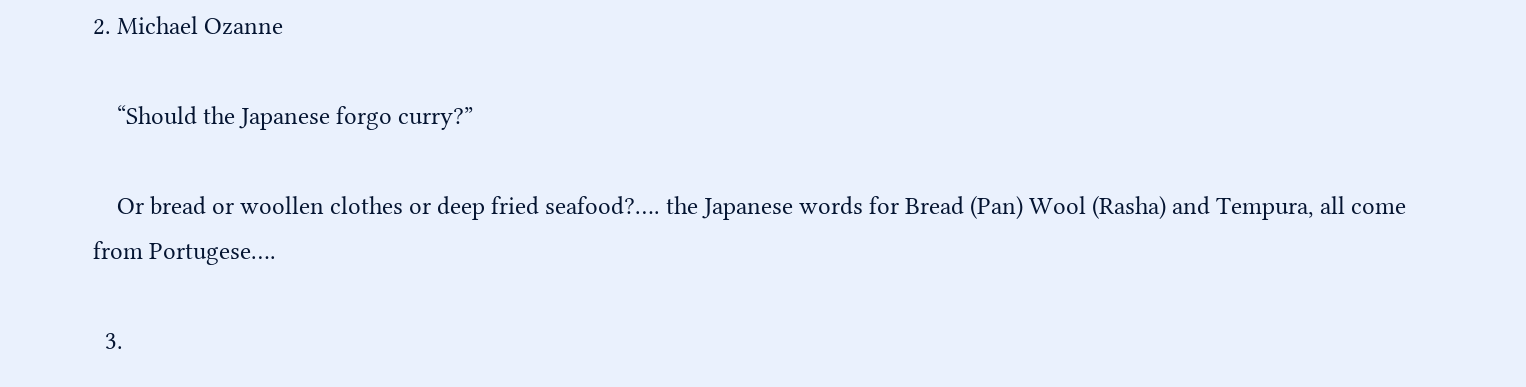2. Michael Ozanne

    “Should the Japanese forgo curry?”

    Or bread or woollen clothes or deep fried seafood?…. the Japanese words for Bread (Pan) Wool (Rasha) and Tempura, all come from Portugese….

  3.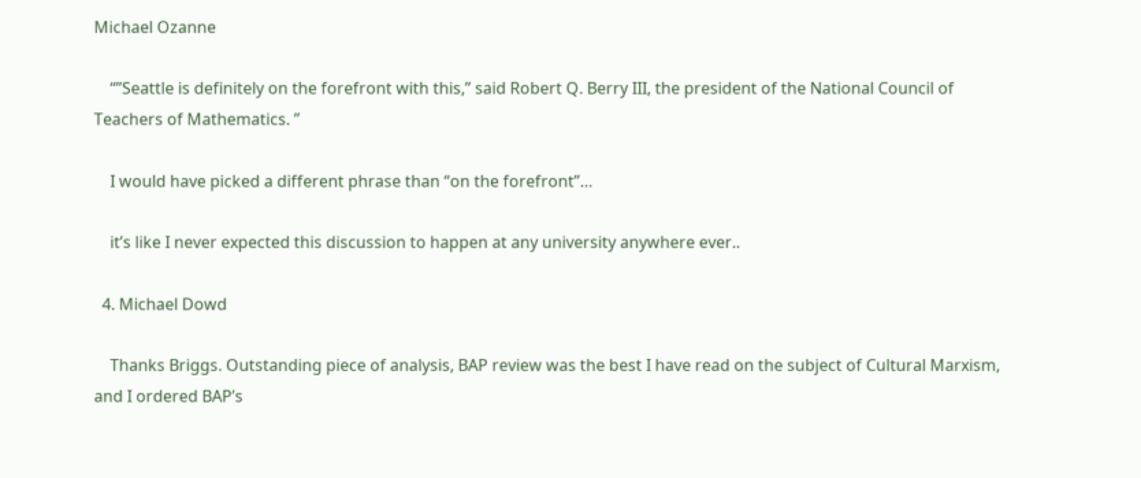Michael Ozanne

    “”Seattle is definitely on the forefront with this,” said Robert Q. Berry III, the president of the National Council of Teachers of Mathematics. ”

    I would have picked a different phrase than “on the forefront”…

    it’s like I never expected this discussion to happen at any university anywhere ever..

  4. Michael Dowd

    Thanks Briggs. Outstanding piece of analysis, BAP review was the best I have read on the subject of Cultural Marxism, and I ordered BAP’s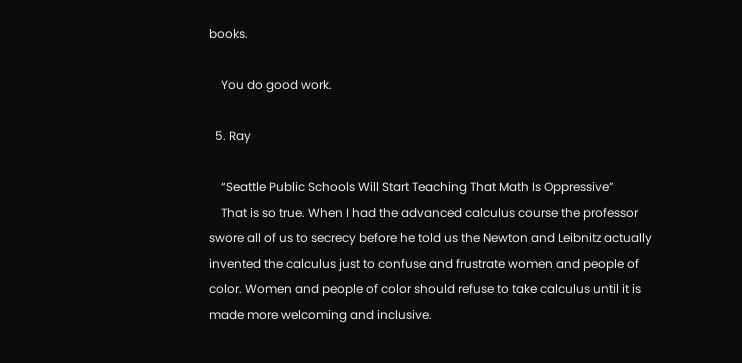books.

    You do good work.

  5. Ray

    “Seattle Public Schools Will Start Teaching That Math Is Oppressive”
    That is so true. When I had the advanced calculus course the professor swore all of us to secrecy before he told us the Newton and Leibnitz actually invented the calculus just to confuse and frustrate women and people of color. Women and people of color should refuse to take calculus until it is made more welcoming and inclusive.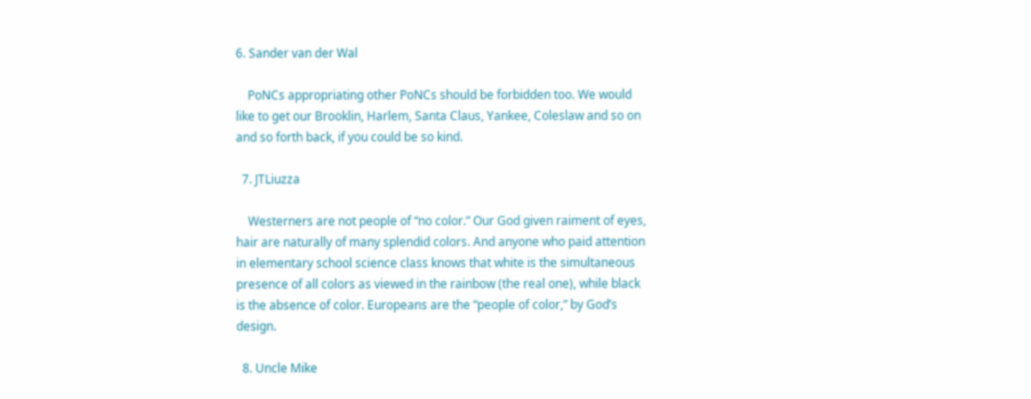6. Sander van der Wal

    PoNCs appropriating other PoNCs should be forbidden too. We would like to get our Brooklin, Harlem, Santa Claus, Yankee, Coleslaw and so on and so forth back, if you could be so kind.

  7. JTLiuzza

    Westerners are not people of “no color.” Our God given raiment of eyes, hair are naturally of many splendid colors. And anyone who paid attention in elementary school science class knows that white is the simultaneous presence of all colors as viewed in the rainbow (the real one), while black is the absence of color. Europeans are the “people of color,” by God’s design.

  8. Uncle Mike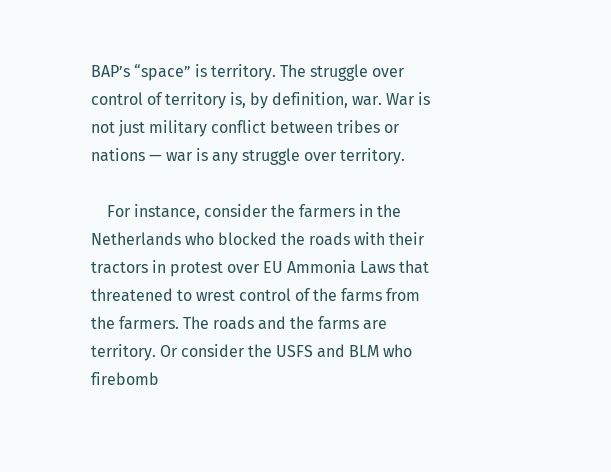BAP’s “space” is territory. The struggle over control of territory is, by definition, war. War is not just military conflict between tribes or nations — war is any struggle over territory.

    For instance, consider the farmers in the Netherlands who blocked the roads with their tractors in protest over EU Ammonia Laws that threatened to wrest control of the farms from the farmers. The roads and the farms are territory. Or consider the USFS and BLM who firebomb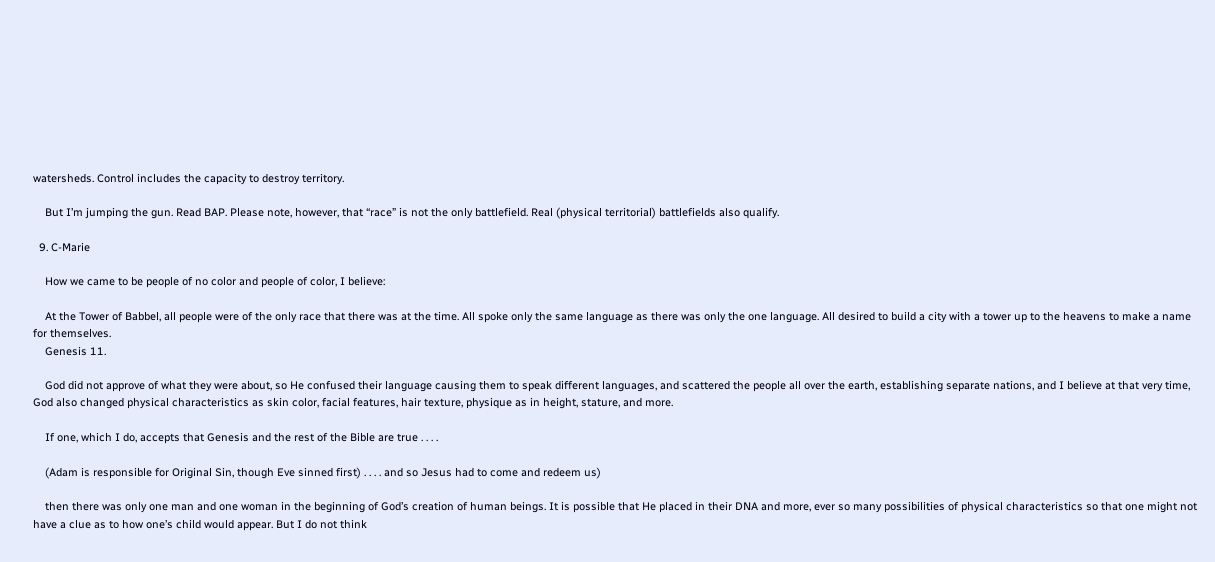watersheds. Control includes the capacity to destroy territory.

    But I’m jumping the gun. Read BAP. Please note, however, that “race” is not the only battlefield. Real (physical territorial) battlefields also qualify.

  9. C-Marie

    How we came to be people of no color and people of color, I believe:

    At the Tower of Babbel, all people were of the only race that there was at the time. All spoke only the same language as there was only the one language. All desired to build a city with a tower up to the heavens to make a name for themselves.
    Genesis 11.

    God did not approve of what they were about, so He confused their language causing them to speak different languages, and scattered the people all over the earth, establishing separate nations, and I believe at that very time, God also changed physical characteristics as skin color, facial features, hair texture, physique as in height, stature, and more.

    If one, which I do, accepts that Genesis and the rest of the Bible are true . . . .

    (Adam is responsible for Original Sin, though Eve sinned first) . . . . and so Jesus had to come and redeem us)

    then there was only one man and one woman in the beginning of God’s creation of human beings. It is possible that He placed in their DNA and more, ever so many possibilities of physical characteristics so that one might not have a clue as to how one’s child would appear. But I do not think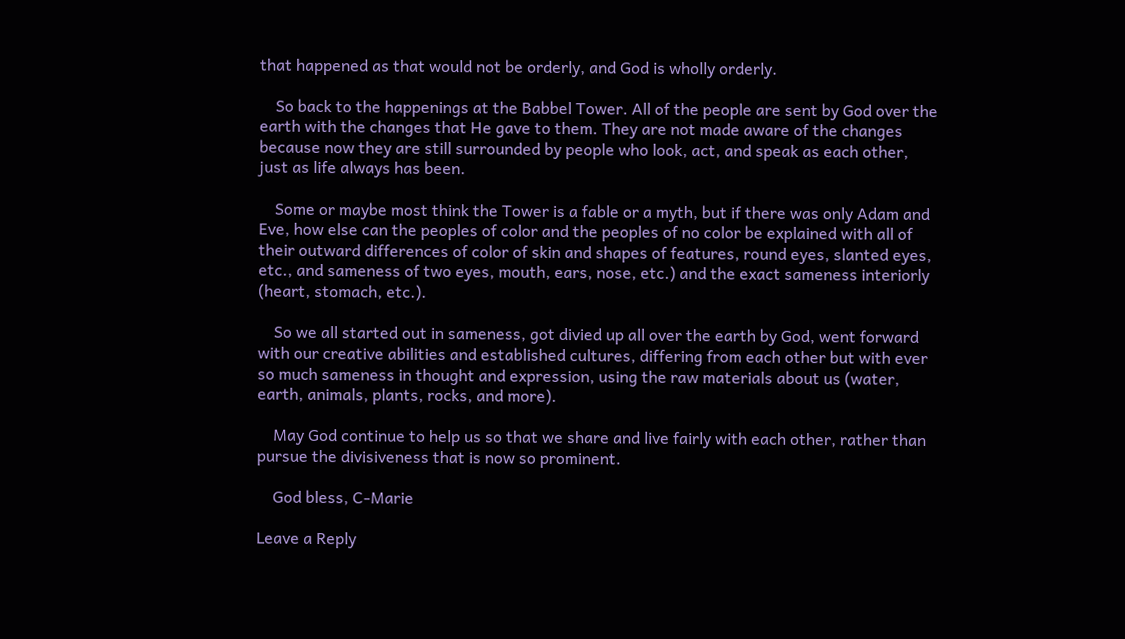that happened as that would not be orderly, and God is wholly orderly.

    So back to the happenings at the Babbel Tower. All of the people are sent by God over the earth with the changes that He gave to them. They are not made aware of the changes because now they are still surrounded by people who look, act, and speak as each other, just as life always has been.

    Some or maybe most think the Tower is a fable or a myth, but if there was only Adam and Eve, how else can the peoples of color and the peoples of no color be explained with all of their outward differences of color of skin and shapes of features, round eyes, slanted eyes, etc., and sameness of two eyes, mouth, ears, nose, etc.) and the exact sameness interiorly (heart, stomach, etc.).

    So we all started out in sameness, got divied up all over the earth by God, went forward with our creative abilities and established cultures, differing from each other but with ever so much sameness in thought and expression, using the raw materials about us (water, earth, animals, plants, rocks, and more).

    May God continue to help us so that we share and live fairly with each other, rather than pursue the divisiveness that is now so prominent.

    God bless, C-Marie

Leave a Reply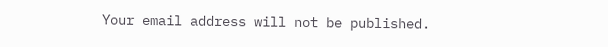Your email address will not be published.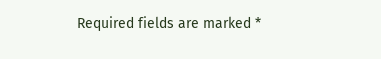Required fields are marked *